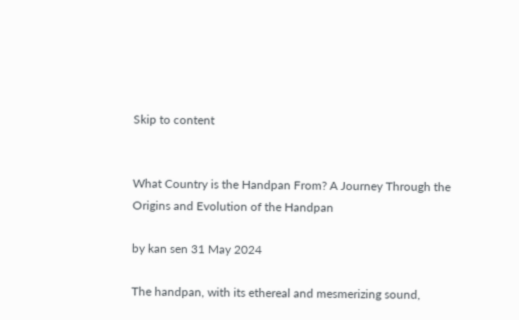Skip to content


What Country is the Handpan From? A Journey Through the Origins and Evolution of the Handpan

by kan sen 31 May 2024

The handpan, with its ethereal and mesmerizing sound,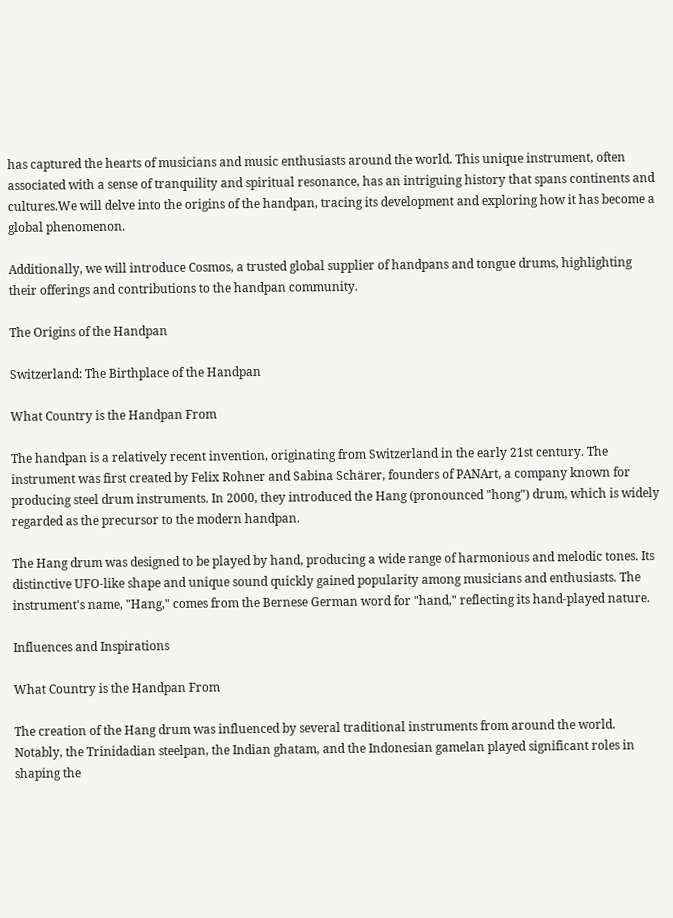has captured the hearts of musicians and music enthusiasts around the world. This unique instrument, often associated with a sense of tranquility and spiritual resonance, has an intriguing history that spans continents and cultures.We will delve into the origins of the handpan, tracing its development and exploring how it has become a global phenomenon.

Additionally, we will introduce Cosmos, a trusted global supplier of handpans and tongue drums, highlighting their offerings and contributions to the handpan community.

The Origins of the Handpan

Switzerland: The Birthplace of the Handpan

What Country is the Handpan From

The handpan is a relatively recent invention, originating from Switzerland in the early 21st century. The instrument was first created by Felix Rohner and Sabina Schärer, founders of PANArt, a company known for producing steel drum instruments. In 2000, they introduced the Hang (pronounced "hong") drum, which is widely regarded as the precursor to the modern handpan.

The Hang drum was designed to be played by hand, producing a wide range of harmonious and melodic tones. Its distinctive UFO-like shape and unique sound quickly gained popularity among musicians and enthusiasts. The instrument's name, "Hang," comes from the Bernese German word for "hand," reflecting its hand-played nature.

Influences and Inspirations

What Country is the Handpan From

The creation of the Hang drum was influenced by several traditional instruments from around the world. Notably, the Trinidadian steelpan, the Indian ghatam, and the Indonesian gamelan played significant roles in shaping the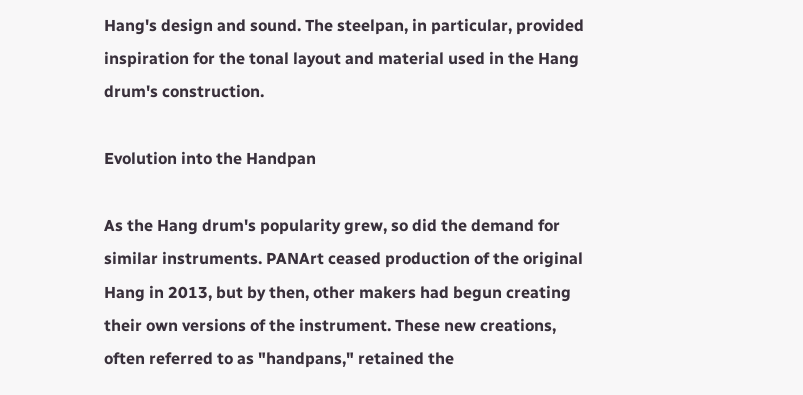Hang's design and sound. The steelpan, in particular, provided inspiration for the tonal layout and material used in the Hang drum's construction.

Evolution into the Handpan

As the Hang drum's popularity grew, so did the demand for similar instruments. PANArt ceased production of the original Hang in 2013, but by then, other makers had begun creating their own versions of the instrument. These new creations, often referred to as "handpans," retained the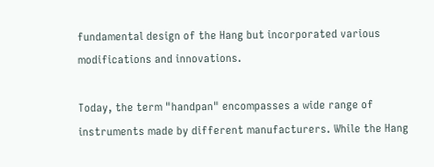fundamental design of the Hang but incorporated various modifications and innovations.

Today, the term "handpan" encompasses a wide range of instruments made by different manufacturers. While the Hang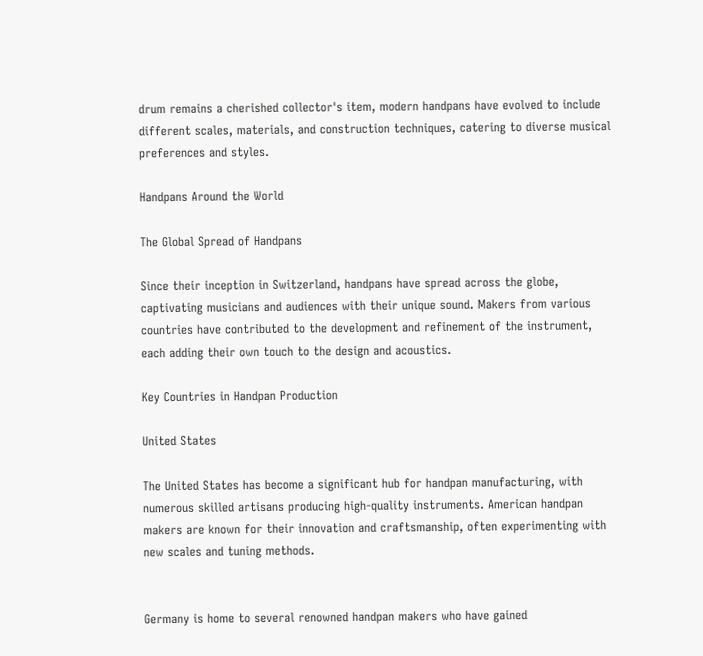drum remains a cherished collector's item, modern handpans have evolved to include different scales, materials, and construction techniques, catering to diverse musical preferences and styles.

Handpans Around the World

The Global Spread of Handpans

Since their inception in Switzerland, handpans have spread across the globe, captivating musicians and audiences with their unique sound. Makers from various countries have contributed to the development and refinement of the instrument, each adding their own touch to the design and acoustics.

Key Countries in Handpan Production

United States

The United States has become a significant hub for handpan manufacturing, with numerous skilled artisans producing high-quality instruments. American handpan makers are known for their innovation and craftsmanship, often experimenting with new scales and tuning methods.


Germany is home to several renowned handpan makers who have gained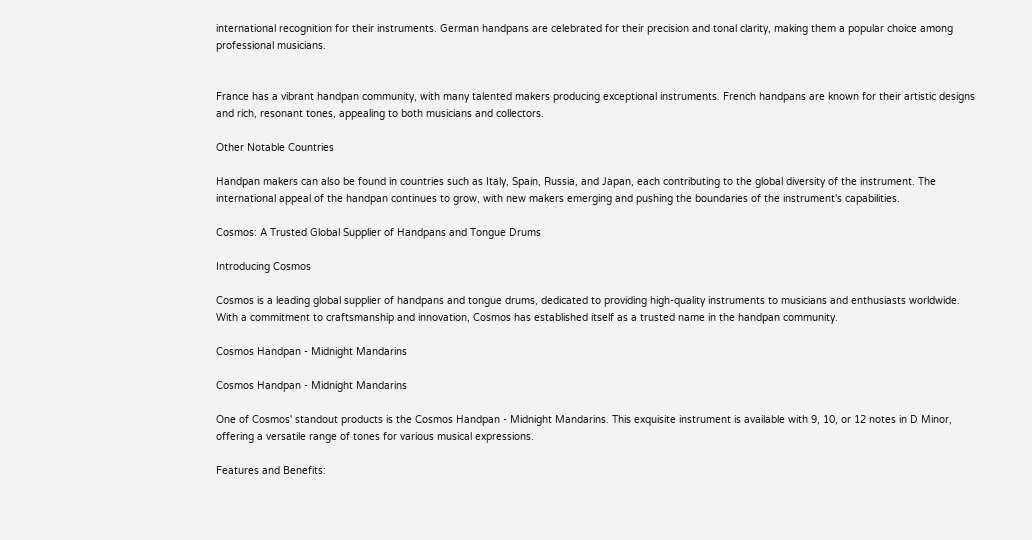international recognition for their instruments. German handpans are celebrated for their precision and tonal clarity, making them a popular choice among professional musicians.


France has a vibrant handpan community, with many talented makers producing exceptional instruments. French handpans are known for their artistic designs and rich, resonant tones, appealing to both musicians and collectors.

Other Notable Countries

Handpan makers can also be found in countries such as Italy, Spain, Russia, and Japan, each contributing to the global diversity of the instrument. The international appeal of the handpan continues to grow, with new makers emerging and pushing the boundaries of the instrument's capabilities.

Cosmos: A Trusted Global Supplier of Handpans and Tongue Drums

Introducing Cosmos

Cosmos is a leading global supplier of handpans and tongue drums, dedicated to providing high-quality instruments to musicians and enthusiasts worldwide. With a commitment to craftsmanship and innovation, Cosmos has established itself as a trusted name in the handpan community.

Cosmos Handpan - Midnight Mandarins

Cosmos Handpan - Midnight Mandarins

One of Cosmos' standout products is the Cosmos Handpan - Midnight Mandarins. This exquisite instrument is available with 9, 10, or 12 notes in D Minor, offering a versatile range of tones for various musical expressions.

Features and Benefits: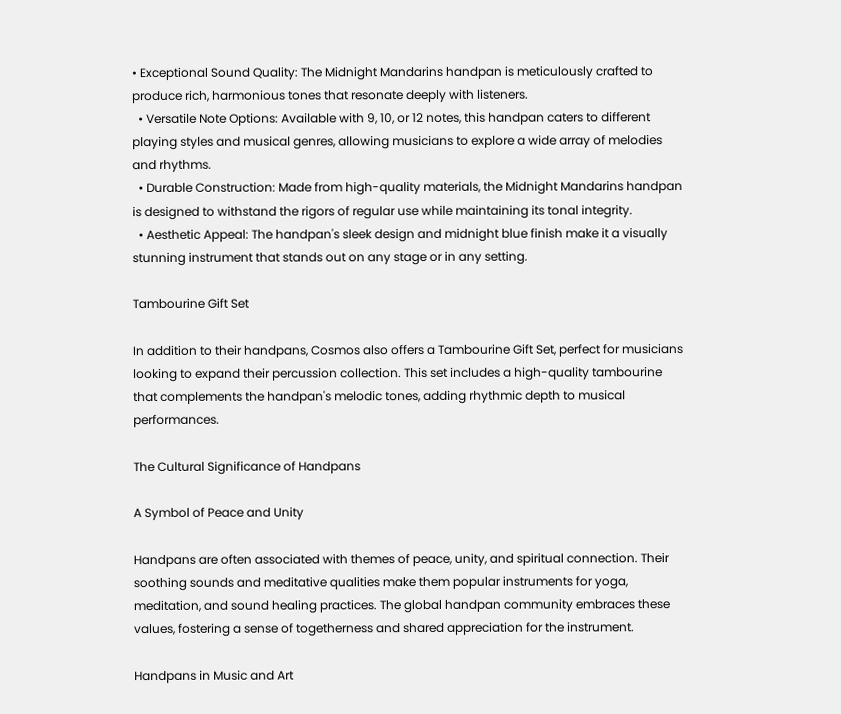• Exceptional Sound Quality: The Midnight Mandarins handpan is meticulously crafted to produce rich, harmonious tones that resonate deeply with listeners.
  • Versatile Note Options: Available with 9, 10, or 12 notes, this handpan caters to different playing styles and musical genres, allowing musicians to explore a wide array of melodies and rhythms.
  • Durable Construction: Made from high-quality materials, the Midnight Mandarins handpan is designed to withstand the rigors of regular use while maintaining its tonal integrity.
  • Aesthetic Appeal: The handpan's sleek design and midnight blue finish make it a visually stunning instrument that stands out on any stage or in any setting.

Tambourine Gift Set

In addition to their handpans, Cosmos also offers a Tambourine Gift Set, perfect for musicians looking to expand their percussion collection. This set includes a high-quality tambourine that complements the handpan's melodic tones, adding rhythmic depth to musical performances.

The Cultural Significance of Handpans

A Symbol of Peace and Unity

Handpans are often associated with themes of peace, unity, and spiritual connection. Their soothing sounds and meditative qualities make them popular instruments for yoga, meditation, and sound healing practices. The global handpan community embraces these values, fostering a sense of togetherness and shared appreciation for the instrument.

Handpans in Music and Art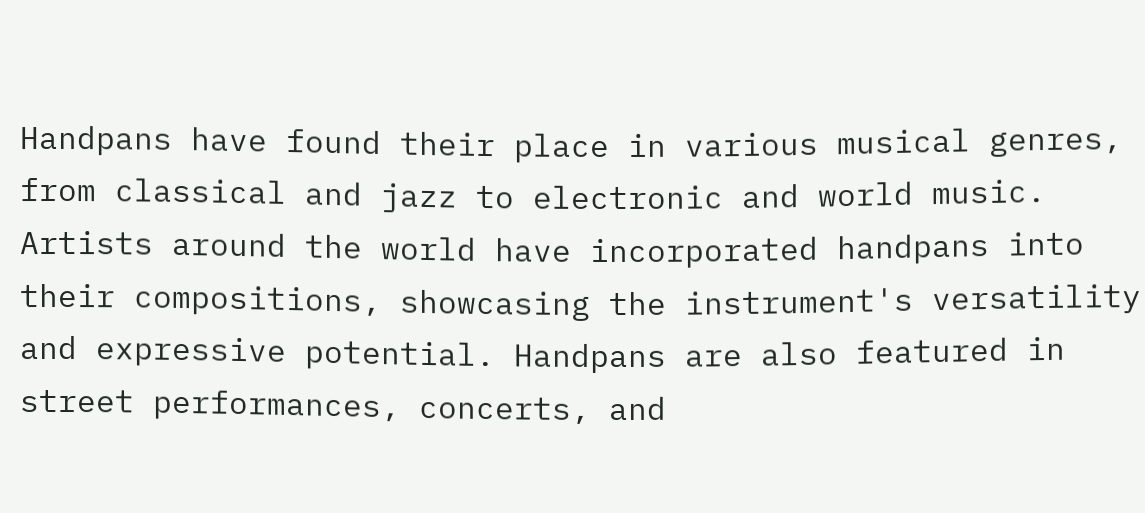Handpans have found their place in various musical genres, from classical and jazz to electronic and world music. Artists around the world have incorporated handpans into their compositions, showcasing the instrument's versatility and expressive potential. Handpans are also featured in street performances, concerts, and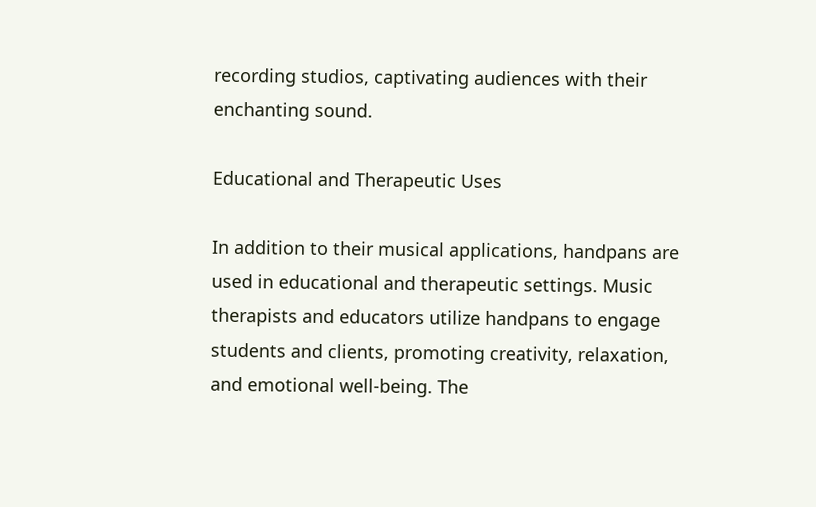recording studios, captivating audiences with their enchanting sound.

Educational and Therapeutic Uses

In addition to their musical applications, handpans are used in educational and therapeutic settings. Music therapists and educators utilize handpans to engage students and clients, promoting creativity, relaxation, and emotional well-being. The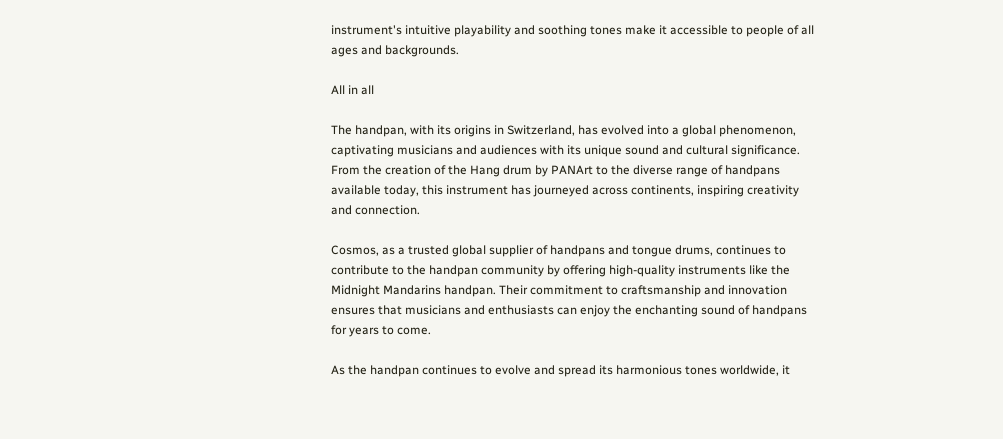instrument's intuitive playability and soothing tones make it accessible to people of all ages and backgrounds.

All in all

The handpan, with its origins in Switzerland, has evolved into a global phenomenon, captivating musicians and audiences with its unique sound and cultural significance. From the creation of the Hang drum by PANArt to the diverse range of handpans available today, this instrument has journeyed across continents, inspiring creativity and connection.

Cosmos, as a trusted global supplier of handpans and tongue drums, continues to contribute to the handpan community by offering high-quality instruments like the Midnight Mandarins handpan. Their commitment to craftsmanship and innovation ensures that musicians and enthusiasts can enjoy the enchanting sound of handpans for years to come.

As the handpan continues to evolve and spread its harmonious tones worldwide, it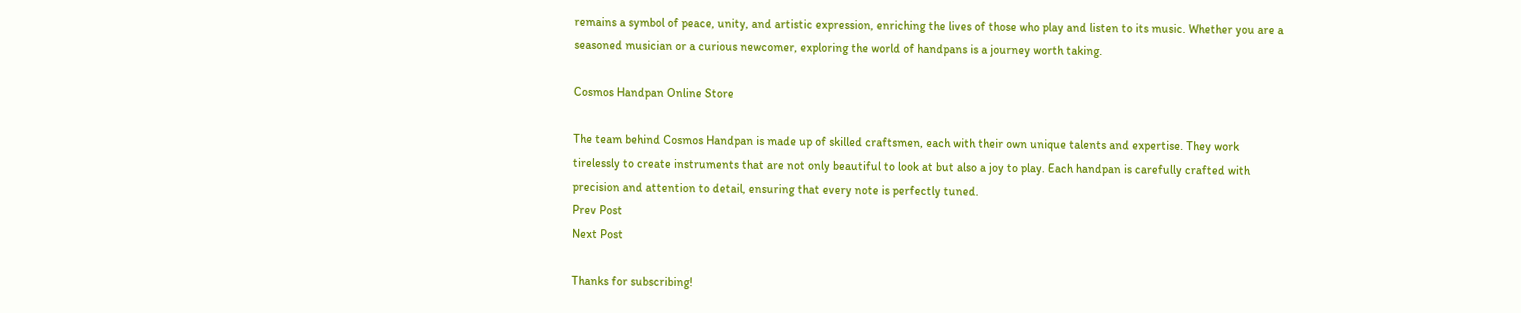remains a symbol of peace, unity, and artistic expression, enriching the lives of those who play and listen to its music. Whether you are a seasoned musician or a curious newcomer, exploring the world of handpans is a journey worth taking.

Cosmos Handpan Online Store

The team behind Cosmos Handpan is made up of skilled craftsmen, each with their own unique talents and expertise. They work tirelessly to create instruments that are not only beautiful to look at but also a joy to play. Each handpan is carefully crafted with precision and attention to detail, ensuring that every note is perfectly tuned.
Prev Post
Next Post

Thanks for subscribing!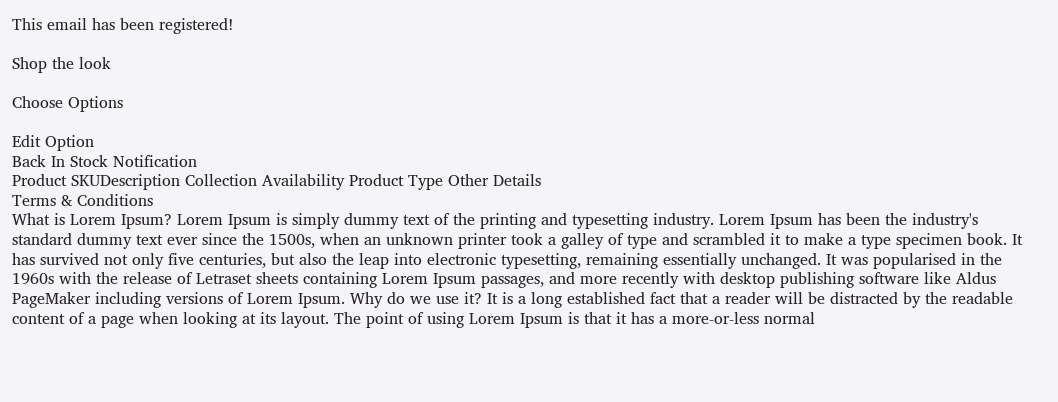This email has been registered!

Shop the look

Choose Options

Edit Option
Back In Stock Notification
Product SKUDescription Collection Availability Product Type Other Details
Terms & Conditions
What is Lorem Ipsum? Lorem Ipsum is simply dummy text of the printing and typesetting industry. Lorem Ipsum has been the industry's standard dummy text ever since the 1500s, when an unknown printer took a galley of type and scrambled it to make a type specimen book. It has survived not only five centuries, but also the leap into electronic typesetting, remaining essentially unchanged. It was popularised in the 1960s with the release of Letraset sheets containing Lorem Ipsum passages, and more recently with desktop publishing software like Aldus PageMaker including versions of Lorem Ipsum. Why do we use it? It is a long established fact that a reader will be distracted by the readable content of a page when looking at its layout. The point of using Lorem Ipsum is that it has a more-or-less normal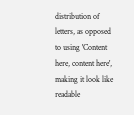distribution of letters, as opposed to using 'Content here, content here', making it look like readable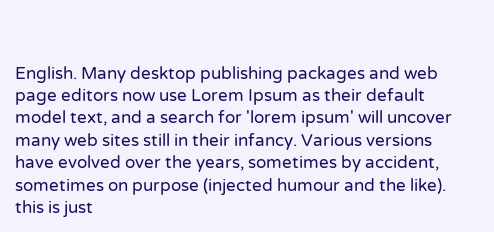English. Many desktop publishing packages and web page editors now use Lorem Ipsum as their default model text, and a search for 'lorem ipsum' will uncover many web sites still in their infancy. Various versions have evolved over the years, sometimes by accident, sometimes on purpose (injected humour and the like).
this is just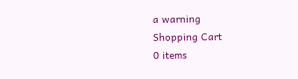a warning
Shopping Cart
0 items